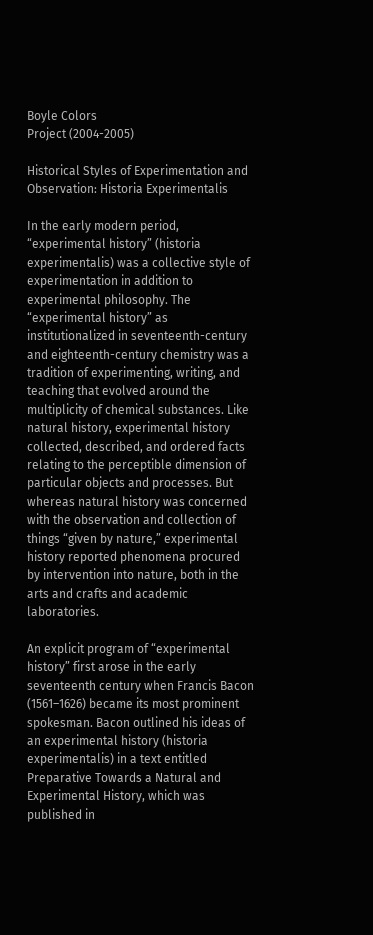Boyle Colors
Project (2004-2005)

Historical Styles of Experimentation and Observation: Historia Experimentalis

In the early modern period, “experimental history” (historia experimentalis) was a collective style of experimentation in addition to experimental philosophy. The “experimental history” as institutionalized in seventeenth-century and eighteenth-century chemistry was a tradition of experimenting, writing, and teaching that evolved around the multiplicity of chemical substances. Like natural history, experimental history collected, described, and ordered facts relating to the perceptible dimension of particular objects and processes. But whereas natural history was concerned with the observation and collection of things “given by nature,” experimental history reported phenomena procured by intervention into nature, both in the arts and crafts and academic laboratories.

An explicit program of “experimental history” first arose in the early seventeenth century when Francis Bacon (1561–1626) became its most prominent spokesman. Bacon outlined his ideas of an experimental history (historia experimentalis) in a text entitled Preparative Towards a Natural and Experimental History, which was published in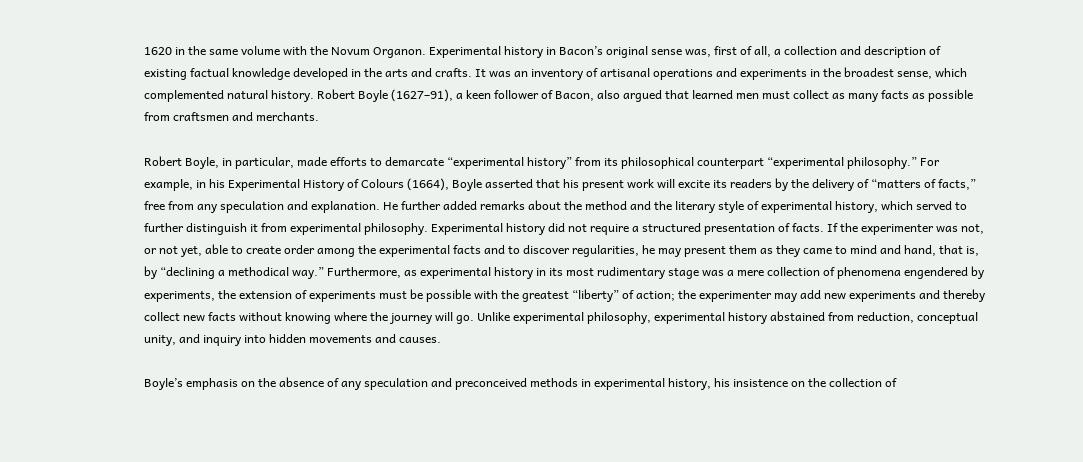1620 in the same volume with the Novum Organon. Experimental history in Bacon’s original sense was, first of all, a collection and description of existing factual knowledge developed in the arts and crafts. It was an inventory of artisanal operations and experiments in the broadest sense, which complemented natural history. Robert Boyle (1627–91), a keen follower of Bacon, also argued that learned men must collect as many facts as possible from craftsmen and merchants.

Robert Boyle, in particular, made efforts to demarcate “experimental history” from its philosophical counterpart “experimental philosophy.” For example, in his Experimental History of Colours (1664), Boyle asserted that his present work will excite its readers by the delivery of “matters of facts,” free from any speculation and explanation. He further added remarks about the method and the literary style of experimental history, which served to further distinguish it from experimental philosophy. Experimental history did not require a structured presentation of facts. If the experimenter was not, or not yet, able to create order among the experimental facts and to discover regularities, he may present them as they came to mind and hand, that is, by “declining a methodical way.” Furthermore, as experimental history in its most rudimentary stage was a mere collection of phenomena engendered by experiments, the extension of experiments must be possible with the greatest “liberty” of action; the experimenter may add new experiments and thereby collect new facts without knowing where the journey will go. Unlike experimental philosophy, experimental history abstained from reduction, conceptual unity, and inquiry into hidden movements and causes.

Boyle’s emphasis on the absence of any speculation and preconceived methods in experimental history, his insistence on the collection of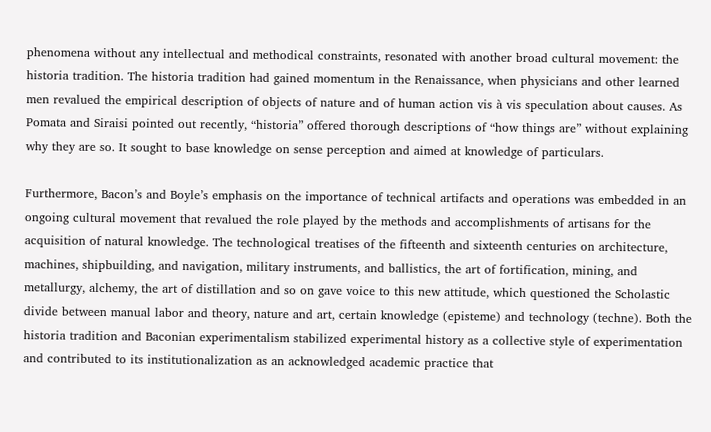phenomena without any intellectual and methodical constraints, resonated with another broad cultural movement: the historia tradition. The historia tradition had gained momentum in the Renaissance, when physicians and other learned men revalued the empirical description of objects of nature and of human action vis à vis speculation about causes. As Pomata and Siraisi pointed out recently, “historia” offered thorough descriptions of “how things are” without explaining why they are so. It sought to base knowledge on sense perception and aimed at knowledge of particulars.

Furthermore, Bacon’s and Boyle’s emphasis on the importance of technical artifacts and operations was embedded in an ongoing cultural movement that revalued the role played by the methods and accomplishments of artisans for the acquisition of natural knowledge. The technological treatises of the fifteenth and sixteenth centuries on architecture, machines, shipbuilding, and navigation, military instruments, and ballistics, the art of fortification, mining, and metallurgy, alchemy, the art of distillation and so on gave voice to this new attitude, which questioned the Scholastic divide between manual labor and theory, nature and art, certain knowledge (episteme) and technology (techne). Both the historia tradition and Baconian experimentalism stabilized experimental history as a collective style of experimentation and contributed to its institutionalization as an acknowledged academic practice that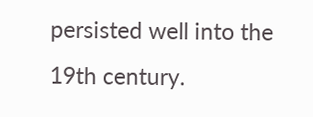persisted well into the 19th century.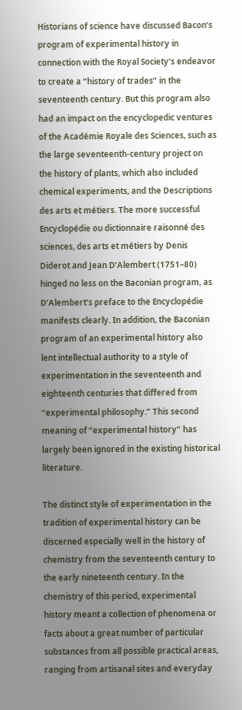Historians of science have discussed Bacon’s program of experimental history in connection with the Royal Society’s endeavor to create a “history of trades” in the seventeenth century. But this program also had an impact on the encyclopedic ventures of the Académie Royale des Sciences, such as the large seventeenth-century project on the history of plants, which also included chemical experiments, and the Descriptions des arts et métiers. The more successful Encyclopédie ou dictionnaire raisonné des sciences, des arts et métiers by Denis Diderot and Jean D’Alembert (1751–80) hinged no less on the Baconian program, as D’Alembert’s preface to the Encyclopédie manifests clearly. In addition, the Baconian program of an experimental history also lent intellectual authority to a style of experimentation in the seventeenth and eighteenth centuries that differed from “experimental philosophy.” This second meaning of “experimental history” has largely been ignored in the existing historical literature.

The distinct style of experimentation in the tradition of experimental history can be discerned especially well in the history of chemistry from the seventeenth century to the early nineteenth century. In the chemistry of this period, experimental history meant a collection of phenomena or facts about a great number of particular substances from all possible practical areas, ranging from artisanal sites and everyday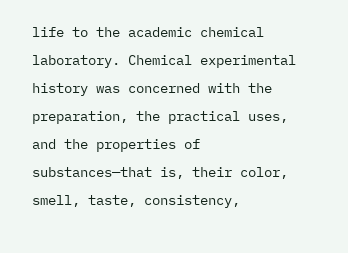life to the academic chemical laboratory. Chemical experimental history was concerned with the preparation, the practical uses, and the properties of substances—that is, their color, smell, taste, consistency,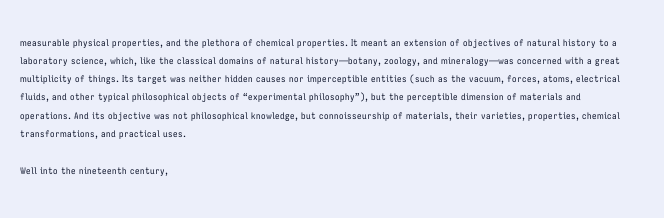measurable physical properties, and the plethora of chemical properties. It meant an extension of objectives of natural history to a laboratory science, which, like the classical domains of natural history—botany, zoology, and mineralogy—was concerned with a great multiplicity of things. Its target was neither hidden causes nor imperceptible entities (such as the vacuum, forces, atoms, electrical fluids, and other typical philosophical objects of “experimental philosophy”), but the perceptible dimension of materials and operations. And its objective was not philosophical knowledge, but connoisseurship of materials, their varieties, properties, chemical transformations, and practical uses.

Well into the nineteenth century,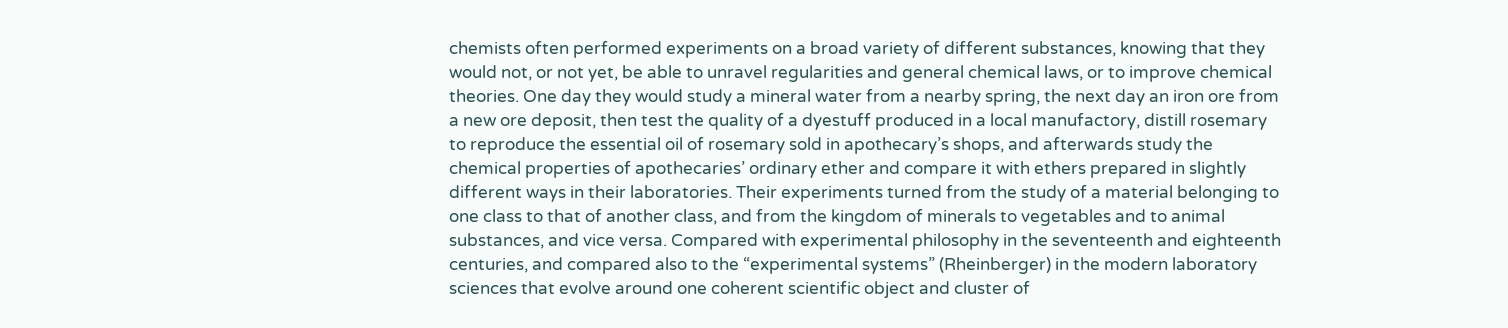chemists often performed experiments on a broad variety of different substances, knowing that they would not, or not yet, be able to unravel regularities and general chemical laws, or to improve chemical theories. One day they would study a mineral water from a nearby spring, the next day an iron ore from a new ore deposit, then test the quality of a dyestuff produced in a local manufactory, distill rosemary to reproduce the essential oil of rosemary sold in apothecary’s shops, and afterwards study the chemical properties of apothecaries’ ordinary ether and compare it with ethers prepared in slightly different ways in their laboratories. Their experiments turned from the study of a material belonging to one class to that of another class, and from the kingdom of minerals to vegetables and to animal substances, and vice versa. Compared with experimental philosophy in the seventeenth and eighteenth centuries, and compared also to the “experimental systems” (Rheinberger) in the modern laboratory sciences that evolve around one coherent scientific object and cluster of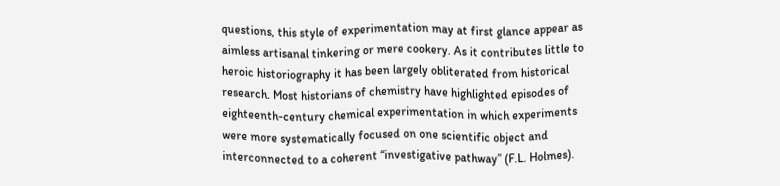questions, this style of experimentation may at first glance appear as aimless artisanal tinkering or mere cookery. As it contributes little to heroic historiography it has been largely obliterated from historical research. Most historians of chemistry have highlighted episodes of eighteenth-century chemical experimentation in which experiments were more systematically focused on one scientific object and interconnected to a coherent “investigative pathway” (F.L. Holmes).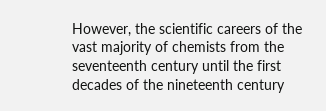However, the scientific careers of the vast majority of chemists from the seventeenth century until the first decades of the nineteenth century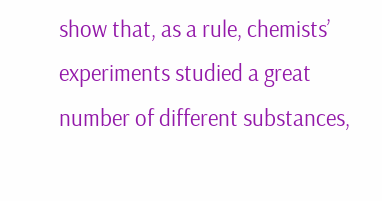show that, as a rule, chemists’ experiments studied a great number of different substances,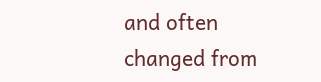and often changed from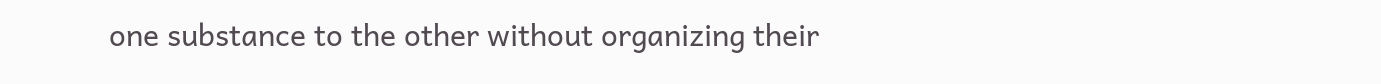one substance to the other without organizing their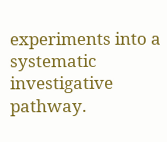experiments into a systematic investigative pathway.